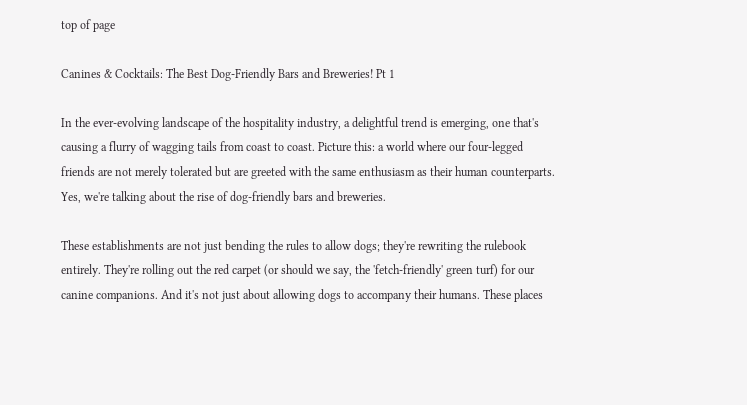top of page

Canines & Cocktails: The Best Dog-Friendly Bars and Breweries! Pt 1

In the ever-evolving landscape of the hospitality industry, a delightful trend is emerging, one that's causing a flurry of wagging tails from coast to coast. Picture this: a world where our four-legged friends are not merely tolerated but are greeted with the same enthusiasm as their human counterparts. Yes, we're talking about the rise of dog-friendly bars and breweries.

These establishments are not just bending the rules to allow dogs; they're rewriting the rulebook entirely. They're rolling out the red carpet (or should we say, the 'fetch-friendly' green turf) for our canine companions. And it's not just about allowing dogs to accompany their humans. These places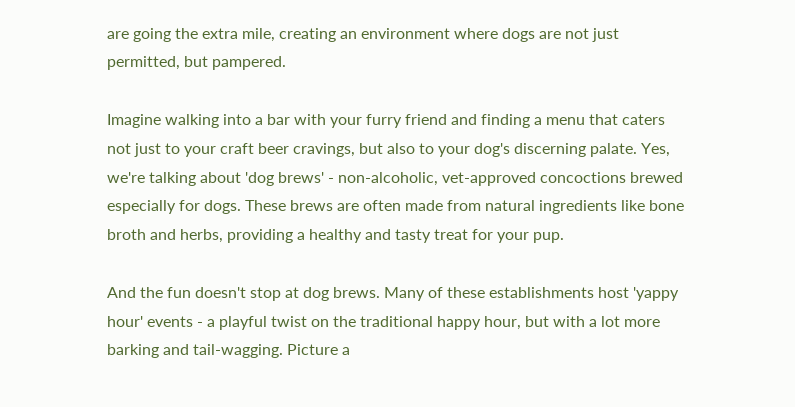are going the extra mile, creating an environment where dogs are not just permitted, but pampered.

Imagine walking into a bar with your furry friend and finding a menu that caters not just to your craft beer cravings, but also to your dog's discerning palate. Yes, we're talking about 'dog brews' - non-alcoholic, vet-approved concoctions brewed especially for dogs. These brews are often made from natural ingredients like bone broth and herbs, providing a healthy and tasty treat for your pup.

And the fun doesn't stop at dog brews. Many of these establishments host 'yappy hour' events - a playful twist on the traditional happy hour, but with a lot more barking and tail-wagging. Picture a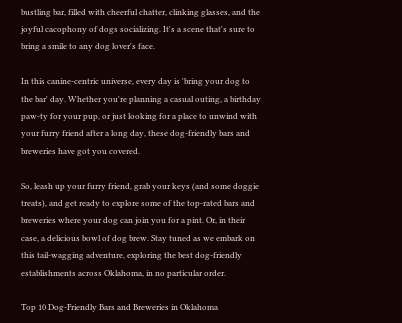bustling bar, filled with cheerful chatter, clinking glasses, and the joyful cacophony of dogs socializing. It's a scene that's sure to bring a smile to any dog lover's face.

In this canine-centric universe, every day is 'bring your dog to the bar' day. Whether you're planning a casual outing, a birthday paw-ty for your pup, or just looking for a place to unwind with your furry friend after a long day, these dog-friendly bars and breweries have got you covered.

So, leash up your furry friend, grab your keys (and some doggie treats), and get ready to explore some of the top-rated bars and breweries where your dog can join you for a pint. Or, in their case, a delicious bowl of dog brew. Stay tuned as we embark on this tail-wagging adventure, exploring the best dog-friendly establishments across Oklahoma, in no particular order.

Top 10 Dog-Friendly Bars and Breweries in Oklahoma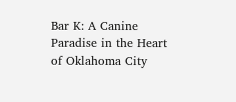Bar K: A Canine Paradise in the Heart of Oklahoma City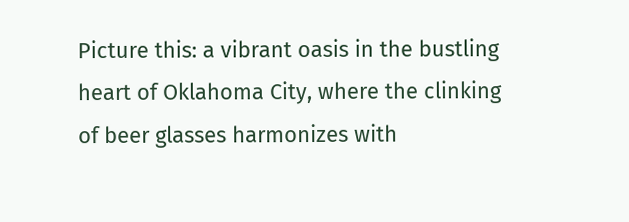Picture this: a vibrant oasis in the bustling heart of Oklahoma City, where the clinking of beer glasses harmonizes with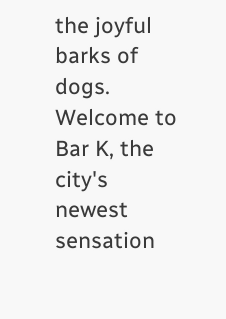the joyful barks of dogs. Welcome to Bar K, the city's newest sensation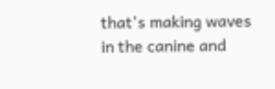that's making waves in the canine and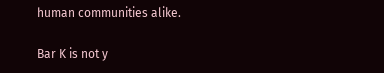human communities alike.

Bar K is not y